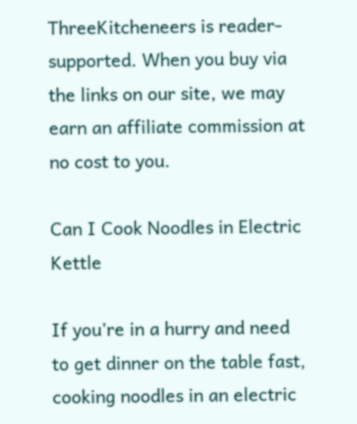ThreeKitcheneers is reader-supported. When you buy via the links on our site, we may earn an affiliate commission at no cost to you.

Can I Cook Noodles in Electric Kettle

If you’re in a hurry and need to get dinner on the table fast, cooking noodles in an electric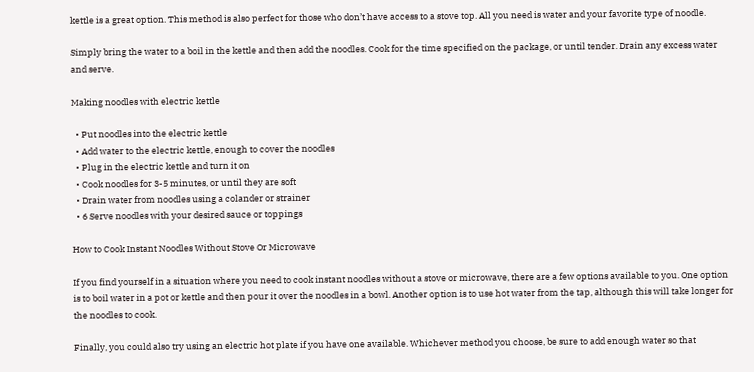kettle is a great option. This method is also perfect for those who don’t have access to a stove top. All you need is water and your favorite type of noodle.

Simply bring the water to a boil in the kettle and then add the noodles. Cook for the time specified on the package, or until tender. Drain any excess water and serve.

Making noodles with electric kettle

  • Put noodles into the electric kettle
  • Add water to the electric kettle, enough to cover the noodles
  • Plug in the electric kettle and turn it on
  • Cook noodles for 3-5 minutes, or until they are soft
  • Drain water from noodles using a colander or strainer
  • 6 Serve noodles with your desired sauce or toppings

How to Cook Instant Noodles Without Stove Or Microwave

If you find yourself in a situation where you need to cook instant noodles without a stove or microwave, there are a few options available to you. One option is to boil water in a pot or kettle and then pour it over the noodles in a bowl. Another option is to use hot water from the tap, although this will take longer for the noodles to cook.

Finally, you could also try using an electric hot plate if you have one available. Whichever method you choose, be sure to add enough water so that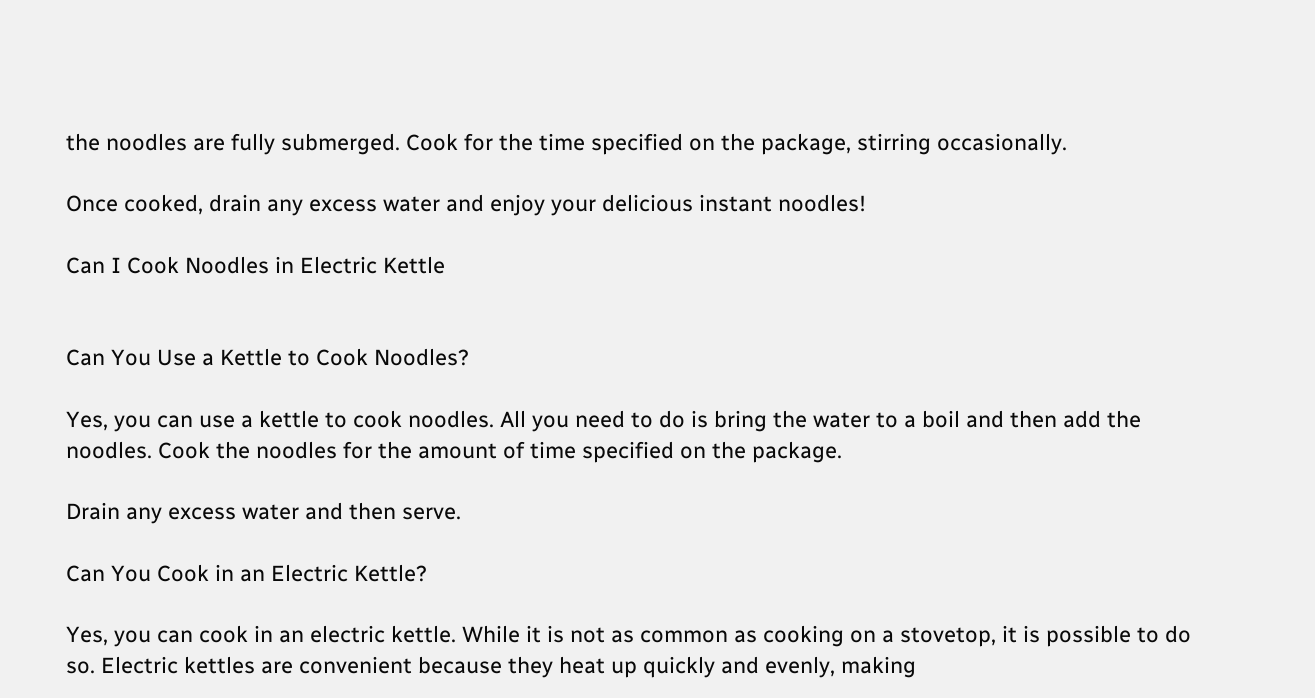the noodles are fully submerged. Cook for the time specified on the package, stirring occasionally.

Once cooked, drain any excess water and enjoy your delicious instant noodles!

Can I Cook Noodles in Electric Kettle


Can You Use a Kettle to Cook Noodles?

Yes, you can use a kettle to cook noodles. All you need to do is bring the water to a boil and then add the noodles. Cook the noodles for the amount of time specified on the package.

Drain any excess water and then serve.

Can You Cook in an Electric Kettle?

Yes, you can cook in an electric kettle. While it is not as common as cooking on a stovetop, it is possible to do so. Electric kettles are convenient because they heat up quickly and evenly, making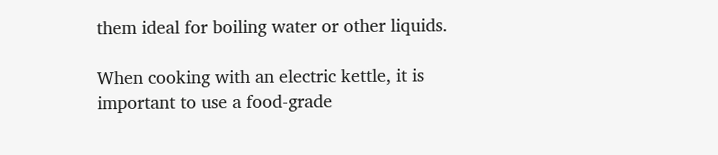them ideal for boiling water or other liquids.

When cooking with an electric kettle, it is important to use a food-grade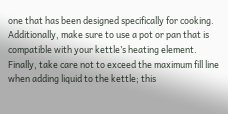one that has been designed specifically for cooking. Additionally, make sure to use a pot or pan that is compatible with your kettle’s heating element. Finally, take care not to exceed the maximum fill line when adding liquid to the kettle; this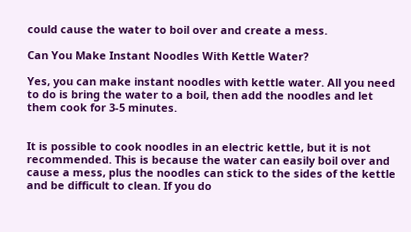could cause the water to boil over and create a mess.

Can You Make Instant Noodles With Kettle Water?

Yes, you can make instant noodles with kettle water. All you need to do is bring the water to a boil, then add the noodles and let them cook for 3-5 minutes.


It is possible to cook noodles in an electric kettle, but it is not recommended. This is because the water can easily boil over and cause a mess, plus the noodles can stick to the sides of the kettle and be difficult to clean. If you do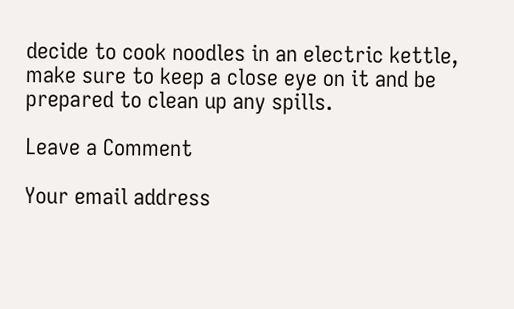decide to cook noodles in an electric kettle, make sure to keep a close eye on it and be prepared to clean up any spills.

Leave a Comment

Your email address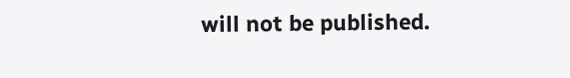will not be published.